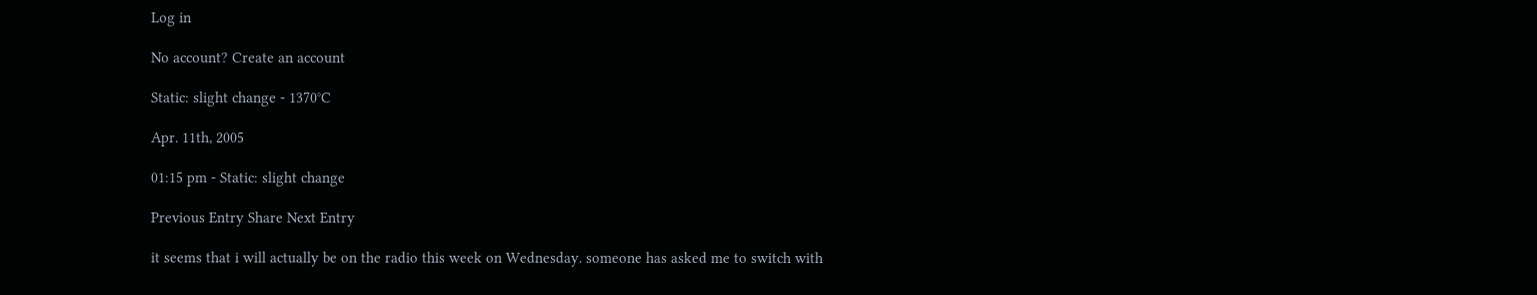Log in

No account? Create an account

Static: slight change - 1370°C

Apr. 11th, 2005

01:15 pm - Static: slight change

Previous Entry Share Next Entry

it seems that i will actually be on the radio this week on Wednesday. someone has asked me to switch with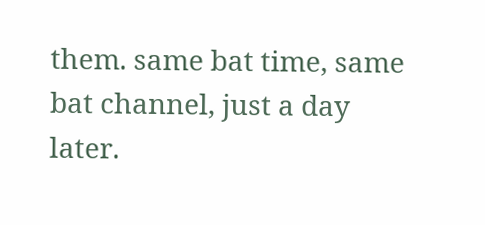them. same bat time, same bat channel, just a day later.